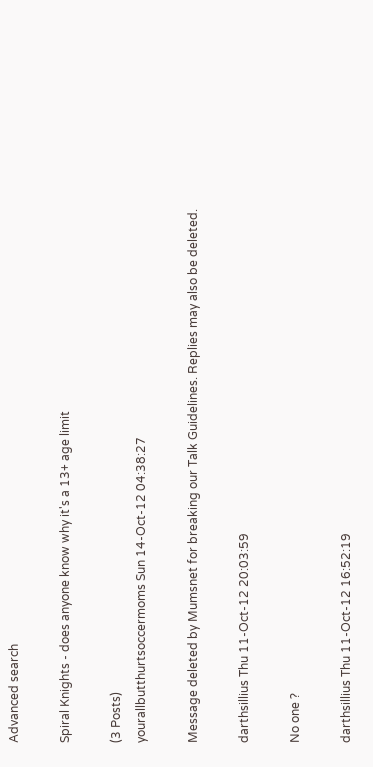Advanced search

Spiral Knights - does anyone know why it's a 13+ age limit

(3 Posts)
yourallbutthurtsoccermoms Sun 14-Oct-12 04:38:27

Message deleted by Mumsnet for breaking our Talk Guidelines. Replies may also be deleted.

darthsillius Thu 11-Oct-12 20:03:59

No one ?

darthsillius Thu 11-Oct-12 16:52:19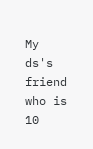My ds's friend who is 10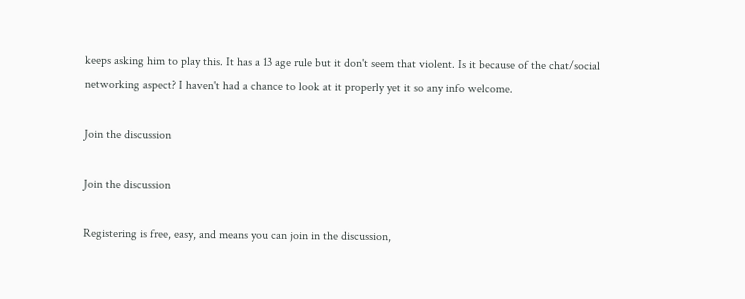keeps asking him to play this. It has a 13 age rule but it don't seem that violent. Is it because of the chat/social networking aspect? I haven't had a chance to look at it properly yet it so any info welcome.

Join the discussion

Join the discussion

Registering is free, easy, and means you can join in the discussion,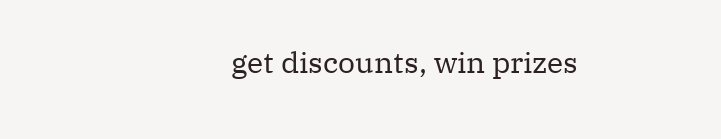get discounts, win prizes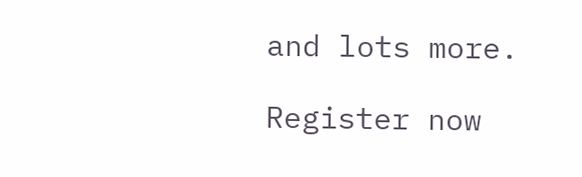and lots more.

Register now